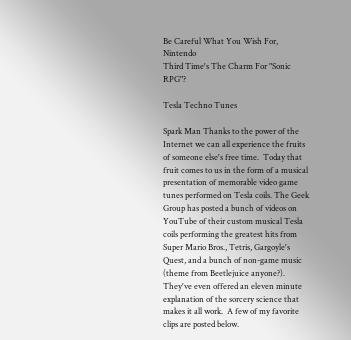Be Careful What You Wish For, Nintendo
Third Time's The Charm For "Sonic RPG"?

Tesla Techno Tunes

Spark Man Thanks to the power of the Internet we can all experience the fruits of someone else's free time.  Today that fruit comes to us in the form of a musical presentation of memorable video game tunes performed on Tesla coils. The Geek Group has posted a bunch of videos on YouTube of their custom musical Tesla coils performing the greatest hits from Super Mario Bros., Tetris, Gargoyle's Quest, and a bunch of non-game music (theme from Beetlejuice anyone?).  They've even offered an eleven minute explanation of the sorcery science that makes it all work.  A few of my favorite clips are posted below.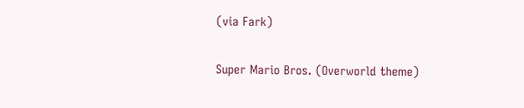(via Fark)

Super Mario Bros. (Overworld theme)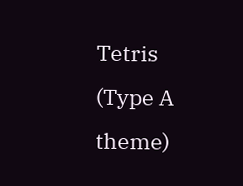Tetris (Type A theme)